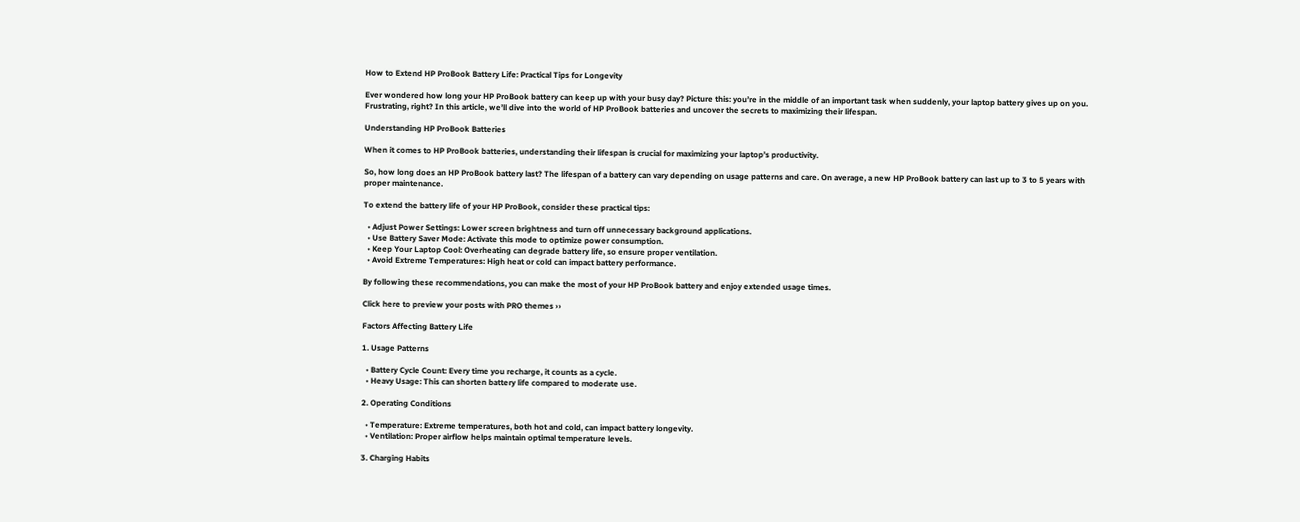How to Extend HP ProBook Battery Life: Practical Tips for Longevity

Ever wondered how long your HP ProBook battery can keep up with your busy day? Picture this: you’re in the middle of an important task when suddenly, your laptop battery gives up on you. Frustrating, right? In this article, we’ll dive into the world of HP ProBook batteries and uncover the secrets to maximizing their lifespan.

Understanding HP ProBook Batteries

When it comes to HP ProBook batteries, understanding their lifespan is crucial for maximizing your laptop’s productivity.

So, how long does an HP ProBook battery last? The lifespan of a battery can vary depending on usage patterns and care. On average, a new HP ProBook battery can last up to 3 to 5 years with proper maintenance.

To extend the battery life of your HP ProBook, consider these practical tips:

  • Adjust Power Settings: Lower screen brightness and turn off unnecessary background applications.
  • Use Battery Saver Mode: Activate this mode to optimize power consumption.
  • Keep Your Laptop Cool: Overheating can degrade battery life, so ensure proper ventilation.
  • Avoid Extreme Temperatures: High heat or cold can impact battery performance.

By following these recommendations, you can make the most of your HP ProBook battery and enjoy extended usage times.

Click here to preview your posts with PRO themes ››

Factors Affecting Battery Life

1. Usage Patterns

  • Battery Cycle Count: Every time you recharge, it counts as a cycle.
  • Heavy Usage: This can shorten battery life compared to moderate use.

2. Operating Conditions

  • Temperature: Extreme temperatures, both hot and cold, can impact battery longevity.
  • Ventilation: Proper airflow helps maintain optimal temperature levels.

3. Charging Habits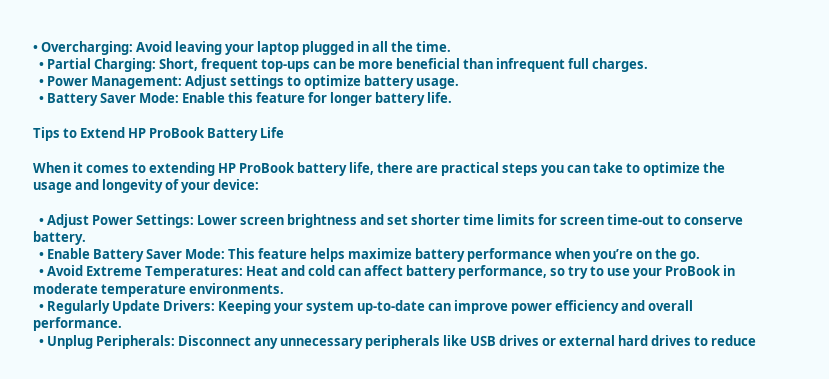• Overcharging: Avoid leaving your laptop plugged in all the time.
  • Partial Charging: Short, frequent top-ups can be more beneficial than infrequent full charges.
  • Power Management: Adjust settings to optimize battery usage.
  • Battery Saver Mode: Enable this feature for longer battery life.

Tips to Extend HP ProBook Battery Life

When it comes to extending HP ProBook battery life, there are practical steps you can take to optimize the usage and longevity of your device:

  • Adjust Power Settings: Lower screen brightness and set shorter time limits for screen time-out to conserve battery.
  • Enable Battery Saver Mode: This feature helps maximize battery performance when you’re on the go.
  • Avoid Extreme Temperatures: Heat and cold can affect battery performance, so try to use your ProBook in moderate temperature environments.
  • Regularly Update Drivers: Keeping your system up-to-date can improve power efficiency and overall performance.
  • Unplug Peripherals: Disconnect any unnecessary peripherals like USB drives or external hard drives to reduce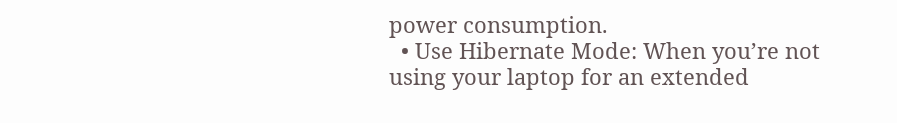power consumption.
  • Use Hibernate Mode: When you’re not using your laptop for an extended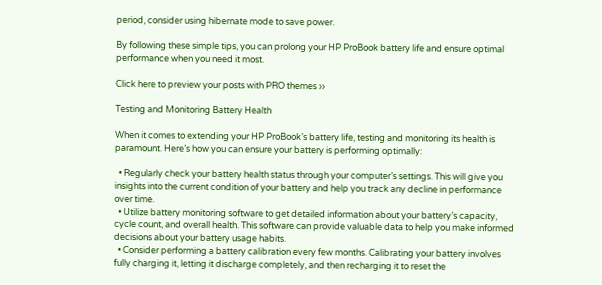period, consider using hibernate mode to save power.

By following these simple tips, you can prolong your HP ProBook battery life and ensure optimal performance when you need it most.

Click here to preview your posts with PRO themes ››

Testing and Monitoring Battery Health

When it comes to extending your HP ProBook’s battery life, testing and monitoring its health is paramount. Here’s how you can ensure your battery is performing optimally:

  • Regularly check your battery health status through your computer’s settings. This will give you insights into the current condition of your battery and help you track any decline in performance over time.
  • Utilize battery monitoring software to get detailed information about your battery’s capacity, cycle count, and overall health. This software can provide valuable data to help you make informed decisions about your battery usage habits.
  • Consider performing a battery calibration every few months. Calibrating your battery involves fully charging it, letting it discharge completely, and then recharging it to reset the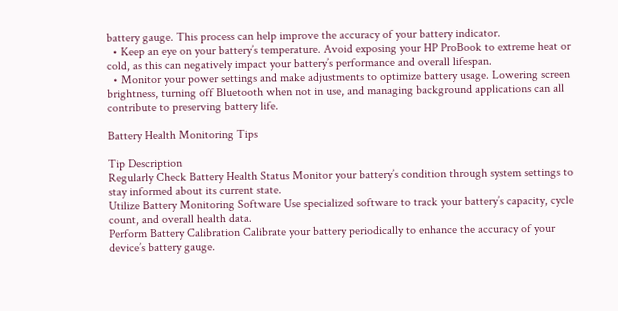battery gauge. This process can help improve the accuracy of your battery indicator.
  • Keep an eye on your battery’s temperature. Avoid exposing your HP ProBook to extreme heat or cold, as this can negatively impact your battery’s performance and overall lifespan.
  • Monitor your power settings and make adjustments to optimize battery usage. Lowering screen brightness, turning off Bluetooth when not in use, and managing background applications can all contribute to preserving battery life.

Battery Health Monitoring Tips

Tip Description
Regularly Check Battery Health Status Monitor your battery’s condition through system settings to stay informed about its current state.
Utilize Battery Monitoring Software Use specialized software to track your battery’s capacity, cycle count, and overall health data.
Perform Battery Calibration Calibrate your battery periodically to enhance the accuracy of your device’s battery gauge.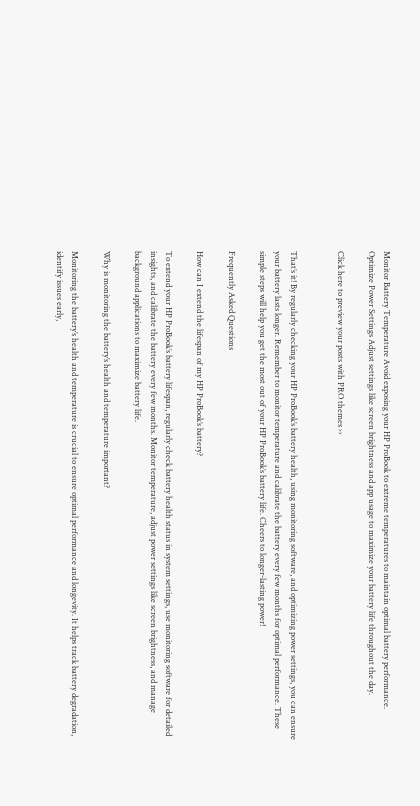Monitor Battery Temperature Avoid exposing your HP ProBook to extreme temperatures to maintain optimal battery performance.
Optimize Power Settings Adjust settings like screen brightness and app usage to maximize your battery life throughout the day.

Click here to preview your posts with PRO themes ››


That’s it! By regularly checking your HP ProBook’s battery health, using monitoring software, and optimizing power settings, you can ensure your battery lasts longer. Remember to monitor temperature and calibrate the battery every few months for optimal performance. These simple steps will help you get the most out of your HP ProBook’s battery life. Cheers to longer-lasting power!

Frequently Asked Questions

How can I extend the lifespan of my HP ProBook’s battery?

To extend your HP ProBook’s battery lifespan, regularly check battery health status in system settings, use monitoring software for detailed insights, and calibrate the battery every few months. Monitor temperature, adjust power settings like screen brightness, and manage background applications to maximize battery life.

Why is monitoring the battery’s health and temperature important?

Monitoring the battery’s health and temperature is crucial to ensure optimal performance and longevity. It helps track battery degradation, identify issues early,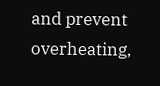and prevent overheating,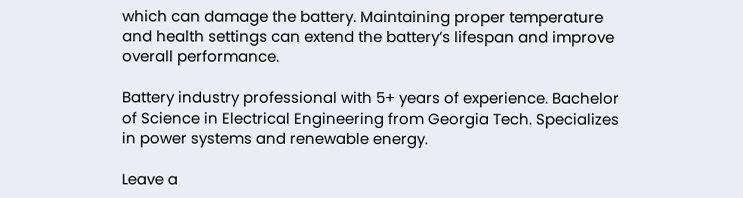which can damage the battery. Maintaining proper temperature and health settings can extend the battery’s lifespan and improve overall performance.

Battery industry professional with 5+ years of experience. Bachelor of Science in Electrical Engineering from Georgia Tech. Specializes in power systems and renewable energy.

Leave a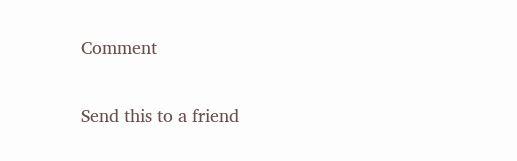Comment

Send this to a friend